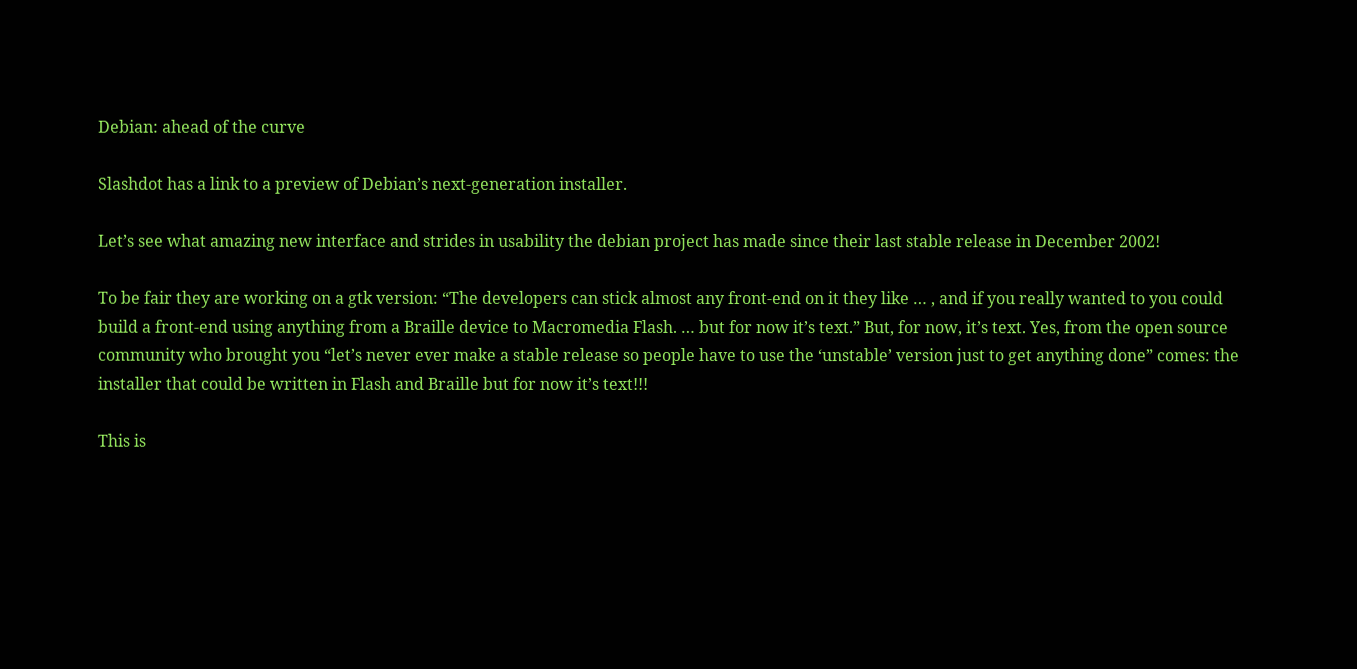Debian: ahead of the curve

Slashdot has a link to a preview of Debian’s next-generation installer.

Let’s see what amazing new interface and strides in usability the debian project has made since their last stable release in December 2002!

To be fair they are working on a gtk version: “The developers can stick almost any front-end on it they like … , and if you really wanted to you could build a front-end using anything from a Braille device to Macromedia Flash. … but for now it’s text.” But, for now, it’s text. Yes, from the open source community who brought you “let’s never ever make a stable release so people have to use the ‘unstable’ version just to get anything done” comes: the installer that could be written in Flash and Braille but for now it’s text!!!

This is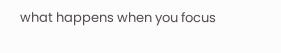what happens when you focus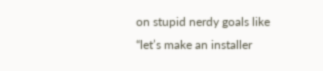on stupid nerdy goals like “let’s make an installer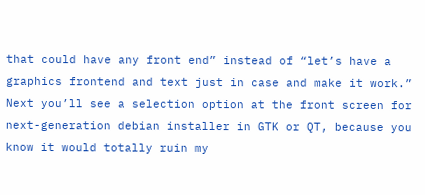that could have any front end” instead of “let’s have a graphics frontend and text just in case and make it work.” Next you’ll see a selection option at the front screen for next-generation debian installer in GTK or QT, because you know it would totally ruin my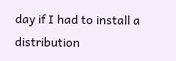day if I had to install a distribution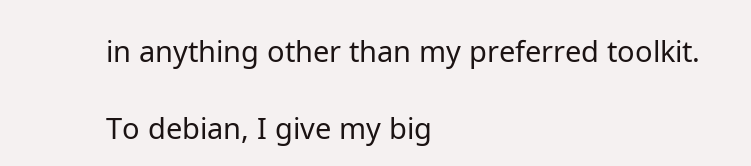in anything other than my preferred toolkit.

To debian, I give my big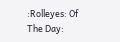:Rolleyes: Of The Day: